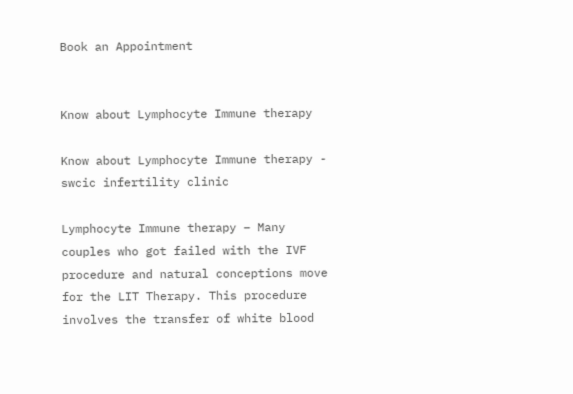Book an Appointment


Know about Lymphocyte Immune therapy

Know about Lymphocyte Immune therapy - swcic infertility clinic

Lymphocyte Immune therapy – Many couples who got failed with the IVF procedure and natural conceptions move for the LIT Therapy. This procedure involves the transfer of white blood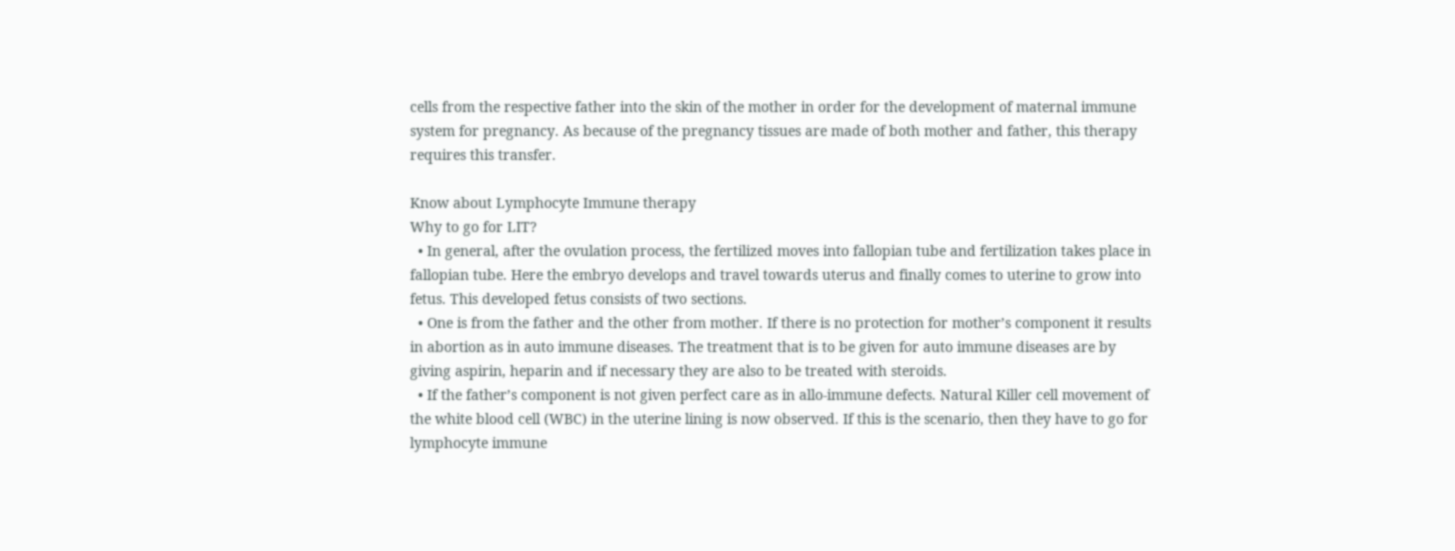cells from the respective father into the skin of the mother in order for the development of maternal immune system for pregnancy. As because of the pregnancy tissues are made of both mother and father, this therapy requires this transfer.

Know about Lymphocyte Immune therapy
Why to go for LIT?
  • In general, after the ovulation process, the fertilized moves into fallopian tube and fertilization takes place in fallopian tube. Here the embryo develops and travel towards uterus and finally comes to uterine to grow into fetus. This developed fetus consists of two sections.
  • One is from the father and the other from mother. If there is no protection for mother’s component it results in abortion as in auto immune diseases. The treatment that is to be given for auto immune diseases are by giving aspirin, heparin and if necessary they are also to be treated with steroids.
  • If the father’s component is not given perfect care as in allo-immune defects. Natural Killer cell movement of the white blood cell (WBC) in the uterine lining is now observed. If this is the scenario, then they have to go for lymphocyte immune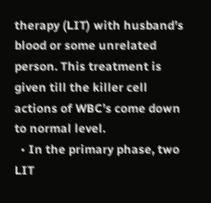therapy (LIT) with husband’s blood or some unrelated person. This treatment is given till the killer cell actions of WBC’s come down to normal level.
  • In the primary phase, two LIT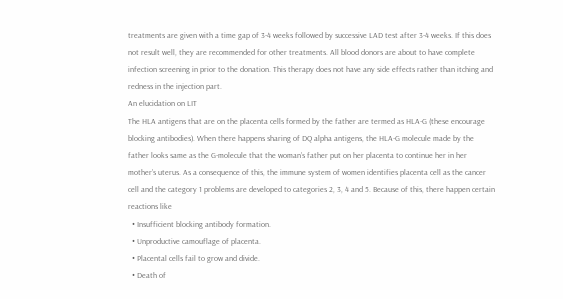treatments are given with a time gap of 3-4 weeks followed by successive LAD test after 3-4 weeks. If this does not result well, they are recommended for other treatments. All blood donors are about to have complete infection screening in prior to the donation. This therapy does not have any side effects rather than itching and redness in the injection part.
An elucidation on LIT
The HLA antigens that are on the placenta cells formed by the father are termed as HLA-G (these encourage blocking antibodies). When there happens sharing of DQ alpha antigens, the HLA-G molecule made by the father looks same as the G-molecule that the woman’s father put on her placenta to continue her in her mother’s uterus. As a consequence of this, the immune system of women identifies placenta cell as the cancer cell and the category 1 problems are developed to categories 2, 3, 4 and 5. Because of this, there happen certain reactions like
  • Insufficient blocking antibody formation.
  • Unproductive camouflage of placenta.
  • Placental cells fail to grow and divide.
  • Death of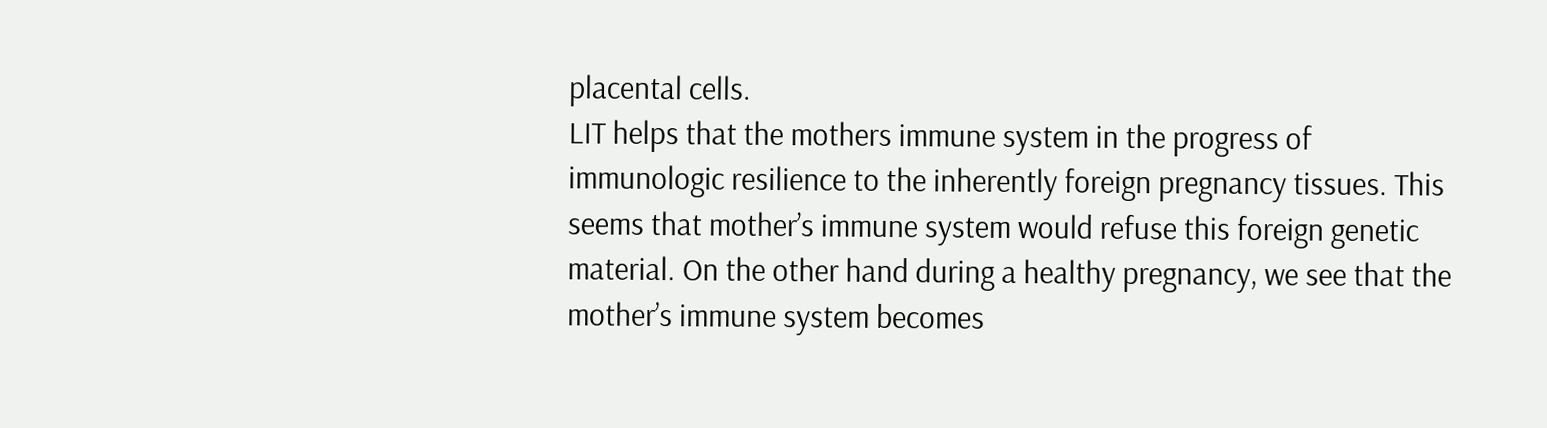placental cells.
LIT helps that the mothers immune system in the progress of immunologic resilience to the inherently foreign pregnancy tissues. This seems that mother’s immune system would refuse this foreign genetic material. On the other hand during a healthy pregnancy, we see that the mother’s immune system becomes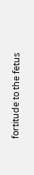fortitude to the fetus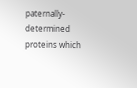paternally-determined proteins which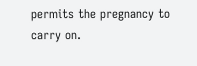permits the pregnancy to carry on.